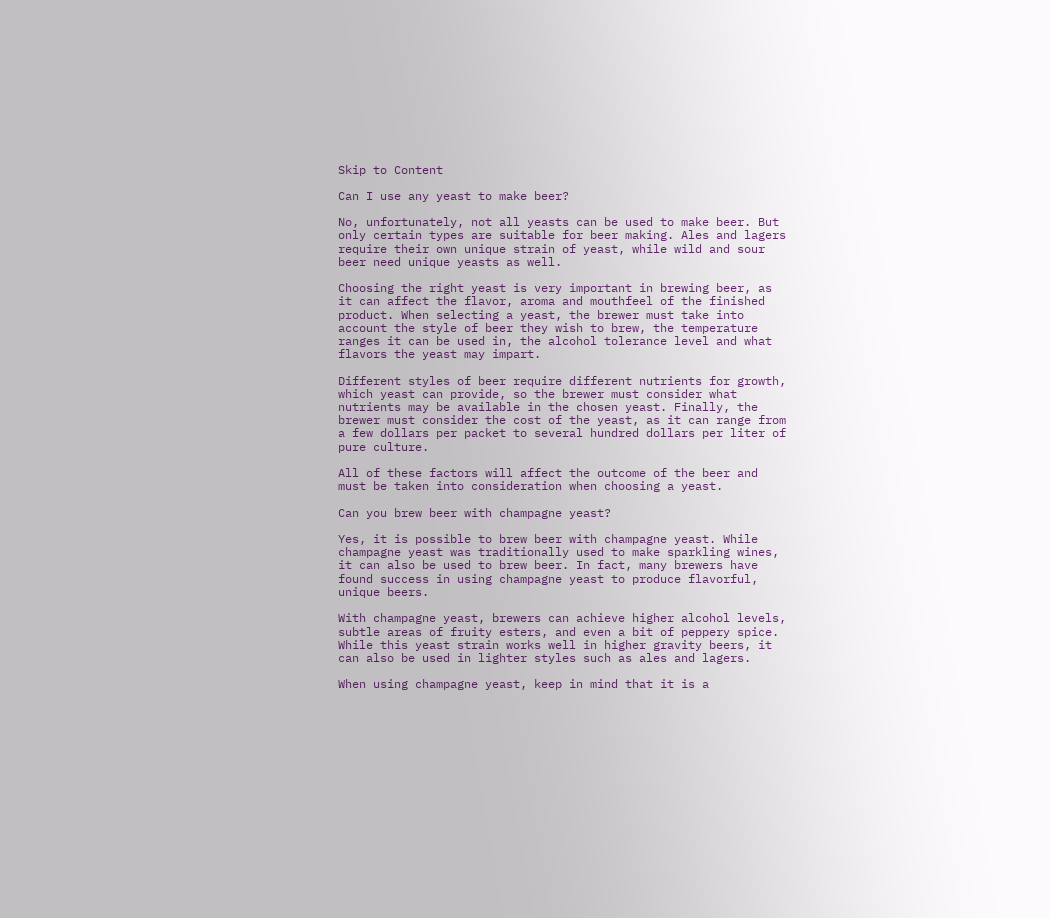Skip to Content

Can I use any yeast to make beer?

No, unfortunately, not all yeasts can be used to make beer. But only certain types are suitable for beer making. Ales and lagers require their own unique strain of yeast, while wild and sour beer need unique yeasts as well.

Choosing the right yeast is very important in brewing beer, as it can affect the flavor, aroma and mouthfeel of the finished product. When selecting a yeast, the brewer must take into account the style of beer they wish to brew, the temperature ranges it can be used in, the alcohol tolerance level and what flavors the yeast may impart.

Different styles of beer require different nutrients for growth, which yeast can provide, so the brewer must consider what nutrients may be available in the chosen yeast. Finally, the brewer must consider the cost of the yeast, as it can range from a few dollars per packet to several hundred dollars per liter of pure culture.

All of these factors will affect the outcome of the beer and must be taken into consideration when choosing a yeast.

Can you brew beer with champagne yeast?

Yes, it is possible to brew beer with champagne yeast. While champagne yeast was traditionally used to make sparkling wines, it can also be used to brew beer. In fact, many brewers have found success in using champagne yeast to produce flavorful, unique beers.

With champagne yeast, brewers can achieve higher alcohol levels, subtle areas of fruity esters, and even a bit of peppery spice. While this yeast strain works well in higher gravity beers, it can also be used in lighter styles such as ales and lagers.

When using champagne yeast, keep in mind that it is a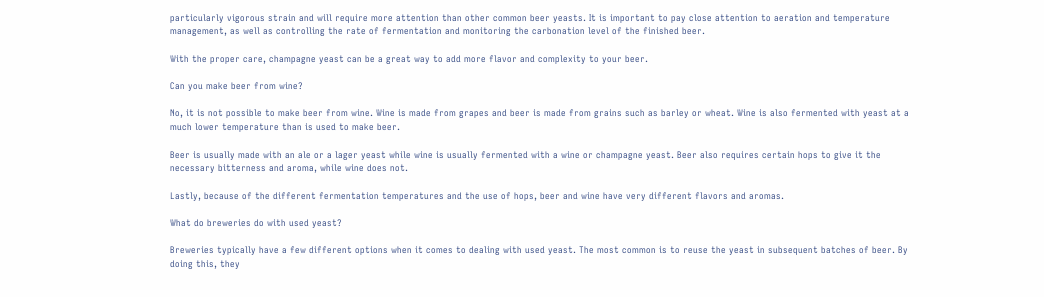particularly vigorous strain and will require more attention than other common beer yeasts. It is important to pay close attention to aeration and temperature management, as well as controlling the rate of fermentation and monitoring the carbonation level of the finished beer.

With the proper care, champagne yeast can be a great way to add more flavor and complexity to your beer.

Can you make beer from wine?

No, it is not possible to make beer from wine. Wine is made from grapes and beer is made from grains such as barley or wheat. Wine is also fermented with yeast at a much lower temperature than is used to make beer.

Beer is usually made with an ale or a lager yeast while wine is usually fermented with a wine or champagne yeast. Beer also requires certain hops to give it the necessary bitterness and aroma, while wine does not.

Lastly, because of the different fermentation temperatures and the use of hops, beer and wine have very different flavors and aromas.

What do breweries do with used yeast?

Breweries typically have a few different options when it comes to dealing with used yeast. The most common is to reuse the yeast in subsequent batches of beer. By doing this, they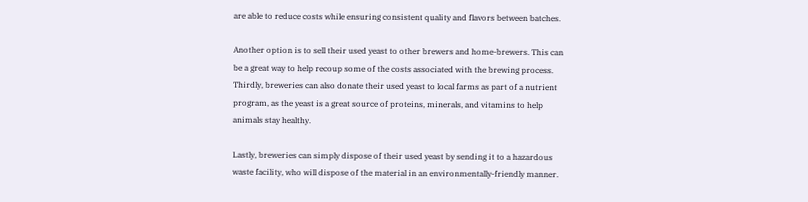are able to reduce costs while ensuring consistent quality and flavors between batches.

Another option is to sell their used yeast to other brewers and home-brewers. This can be a great way to help recoup some of the costs associated with the brewing process. Thirdly, breweries can also donate their used yeast to local farms as part of a nutrient program, as the yeast is a great source of proteins, minerals, and vitamins to help animals stay healthy.

Lastly, breweries can simply dispose of their used yeast by sending it to a hazardous waste facility, who will dispose of the material in an environmentally-friendly manner.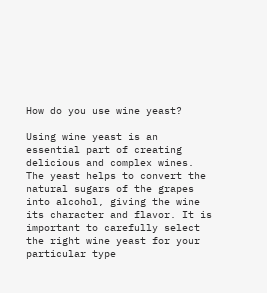How do you use wine yeast?

Using wine yeast is an essential part of creating delicious and complex wines. The yeast helps to convert the natural sugars of the grapes into alcohol, giving the wine its character and flavor. It is important to carefully select the right wine yeast for your particular type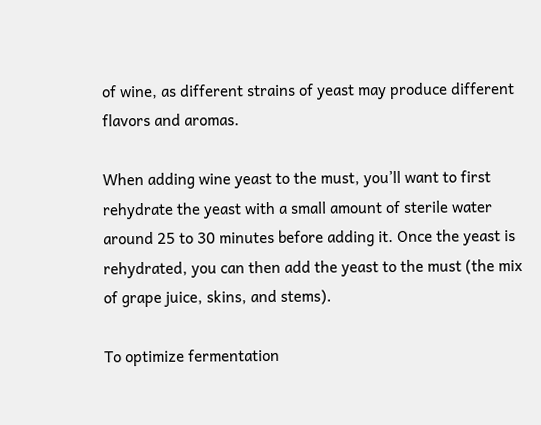of wine, as different strains of yeast may produce different flavors and aromas.

When adding wine yeast to the must, you’ll want to first rehydrate the yeast with a small amount of sterile water around 25 to 30 minutes before adding it. Once the yeast is rehydrated, you can then add the yeast to the must (the mix of grape juice, skins, and stems).

To optimize fermentation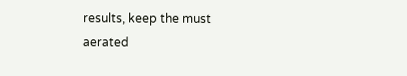results, keep the must aerated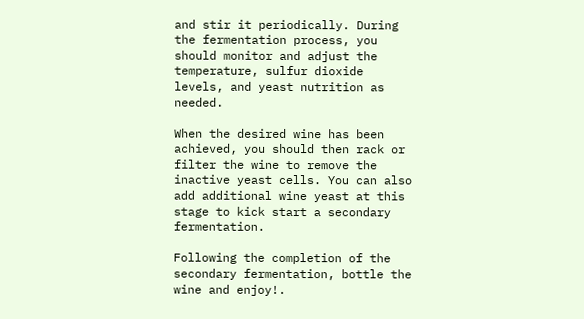and stir it periodically. During the fermentation process, you should monitor and adjust the temperature, sulfur dioxide levels, and yeast nutrition as needed.

When the desired wine has been achieved, you should then rack or filter the wine to remove the inactive yeast cells. You can also add additional wine yeast at this stage to kick start a secondary fermentation.

Following the completion of the secondary fermentation, bottle the wine and enjoy!.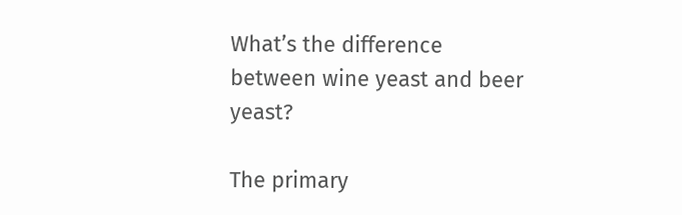What’s the difference between wine yeast and beer yeast?

The primary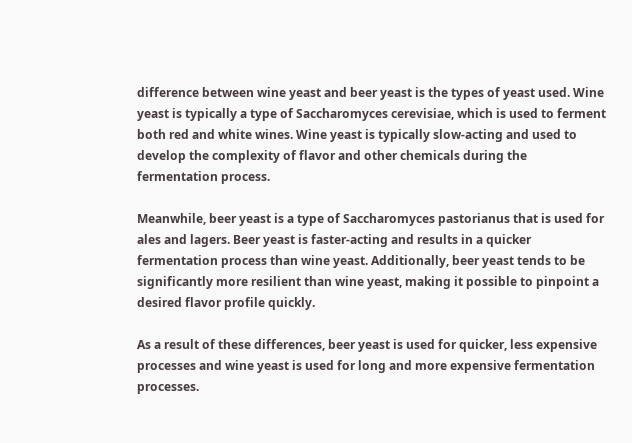difference between wine yeast and beer yeast is the types of yeast used. Wine yeast is typically a type of Saccharomyces cerevisiae, which is used to ferment both red and white wines. Wine yeast is typically slow-acting and used to develop the complexity of flavor and other chemicals during the fermentation process.

Meanwhile, beer yeast is a type of Saccharomyces pastorianus that is used for ales and lagers. Beer yeast is faster-acting and results in a quicker fermentation process than wine yeast. Additionally, beer yeast tends to be significantly more resilient than wine yeast, making it possible to pinpoint a desired flavor profile quickly.

As a result of these differences, beer yeast is used for quicker, less expensive processes and wine yeast is used for long and more expensive fermentation processes.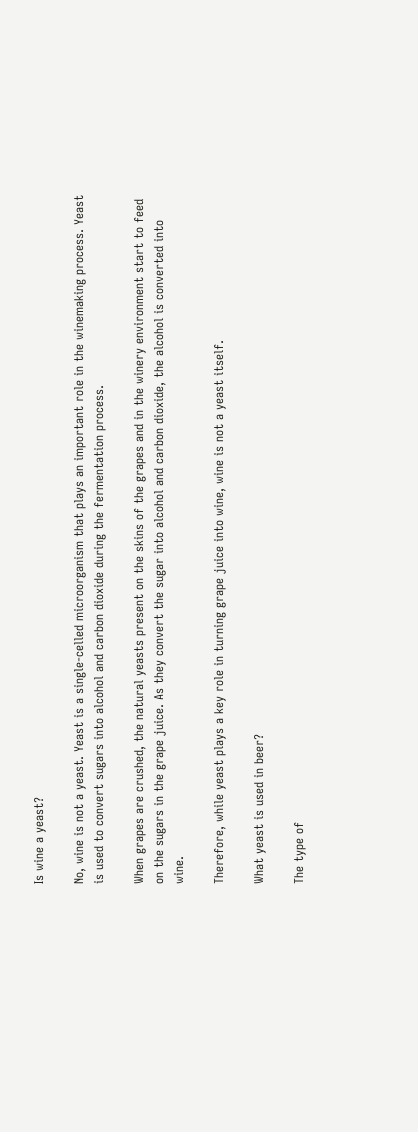Is wine a yeast?

No, wine is not a yeast. Yeast is a single-celled microorganism that plays an important role in the winemaking process. Yeast is used to convert sugars into alcohol and carbon dioxide during the fermentation process.

When grapes are crushed, the natural yeasts present on the skins of the grapes and in the winery environment start to feed on the sugars in the grape juice. As they convert the sugar into alcohol and carbon dioxide, the alcohol is converted into wine.

Therefore, while yeast plays a key role in turning grape juice into wine, wine is not a yeast itself.

What yeast is used in beer?

The type of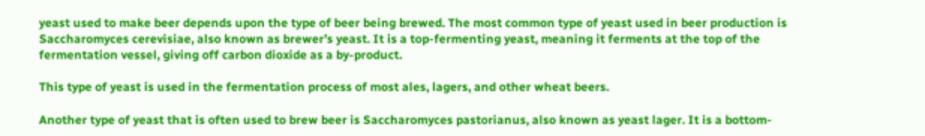yeast used to make beer depends upon the type of beer being brewed. The most common type of yeast used in beer production is Saccharomyces cerevisiae, also known as brewer’s yeast. It is a top-fermenting yeast, meaning it ferments at the top of the fermentation vessel, giving off carbon dioxide as a by-product.

This type of yeast is used in the fermentation process of most ales, lagers, and other wheat beers.

Another type of yeast that is often used to brew beer is Saccharomyces pastorianus, also known as yeast lager. It is a bottom-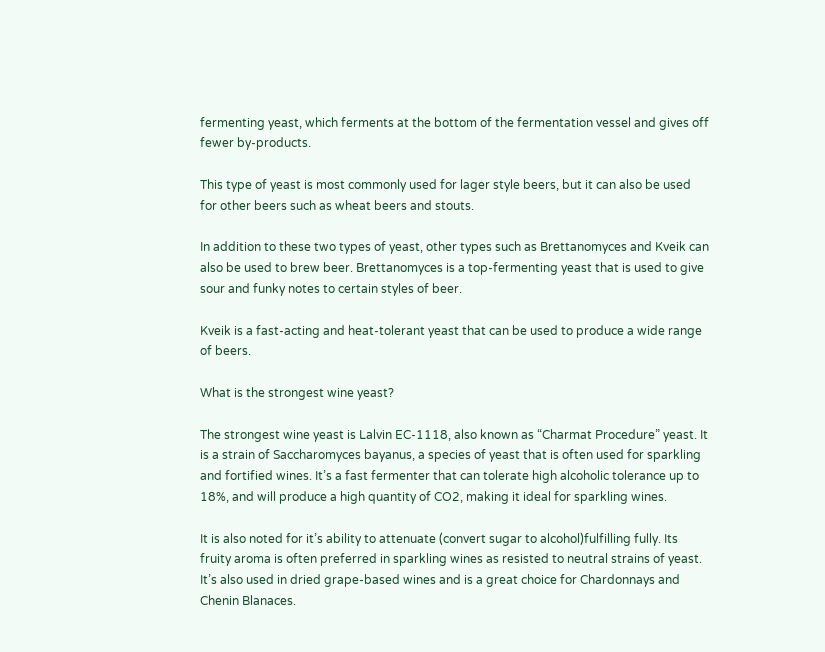fermenting yeast, which ferments at the bottom of the fermentation vessel and gives off fewer by-products.

This type of yeast is most commonly used for lager style beers, but it can also be used for other beers such as wheat beers and stouts.

In addition to these two types of yeast, other types such as Brettanomyces and Kveik can also be used to brew beer. Brettanomyces is a top-fermenting yeast that is used to give sour and funky notes to certain styles of beer.

Kveik is a fast-acting and heat-tolerant yeast that can be used to produce a wide range of beers.

What is the strongest wine yeast?

The strongest wine yeast is Lalvin EC-1118, also known as “Charmat Procedure” yeast. It is a strain of Saccharomyces bayanus, a species of yeast that is often used for sparkling and fortified wines. It’s a fast fermenter that can tolerate high alcoholic tolerance up to 18%, and will produce a high quantity of CO2, making it ideal for sparkling wines.

It is also noted for it’s ability to attenuate (convert sugar to alcohol)fulfilling fully. Its fruity aroma is often preferred in sparkling wines as resisted to neutral strains of yeast. It’s also used in dried grape-based wines and is a great choice for Chardonnays and Chenin Blanaces.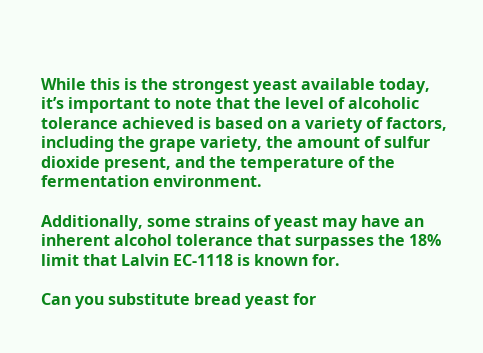While this is the strongest yeast available today, it’s important to note that the level of alcoholic tolerance achieved is based on a variety of factors, including the grape variety, the amount of sulfur dioxide present, and the temperature of the fermentation environment.

Additionally, some strains of yeast may have an inherent alcohol tolerance that surpasses the 18% limit that Lalvin EC-1118 is known for.

Can you substitute bread yeast for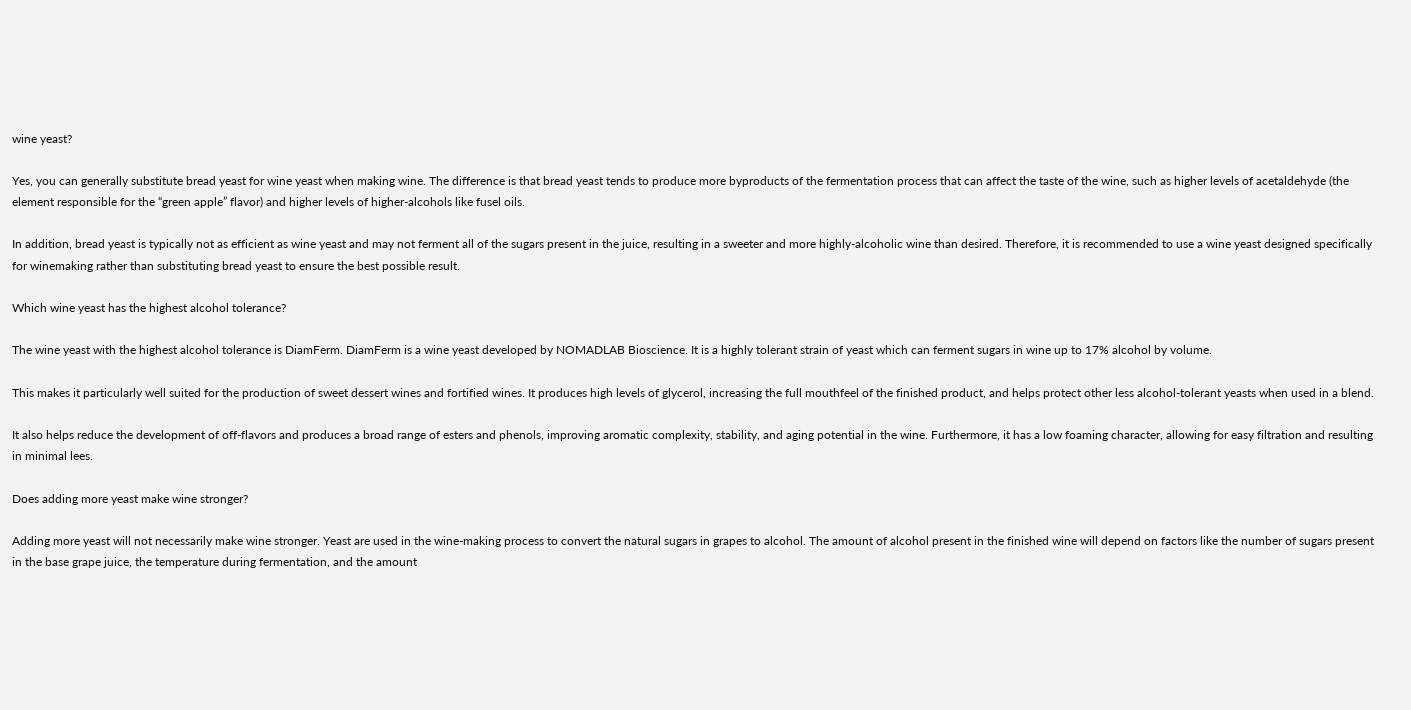wine yeast?

Yes, you can generally substitute bread yeast for wine yeast when making wine. The difference is that bread yeast tends to produce more byproducts of the fermentation process that can affect the taste of the wine, such as higher levels of acetaldehyde (the element responsible for the “green apple” flavor) and higher levels of higher-alcohols like fusel oils.

In addition, bread yeast is typically not as efficient as wine yeast and may not ferment all of the sugars present in the juice, resulting in a sweeter and more highly-alcoholic wine than desired. Therefore, it is recommended to use a wine yeast designed specifically for winemaking rather than substituting bread yeast to ensure the best possible result.

Which wine yeast has the highest alcohol tolerance?

The wine yeast with the highest alcohol tolerance is DiamFerm. DiamFerm is a wine yeast developed by NOMADLAB Bioscience. It is a highly tolerant strain of yeast which can ferment sugars in wine up to 17% alcohol by volume.

This makes it particularly well suited for the production of sweet dessert wines and fortified wines. It produces high levels of glycerol, increasing the full mouthfeel of the finished product, and helps protect other less alcohol-tolerant yeasts when used in a blend.

It also helps reduce the development of off-flavors and produces a broad range of esters and phenols, improving aromatic complexity, stability, and aging potential in the wine. Furthermore, it has a low foaming character, allowing for easy filtration and resulting in minimal lees.

Does adding more yeast make wine stronger?

Adding more yeast will not necessarily make wine stronger. Yeast are used in the wine-making process to convert the natural sugars in grapes to alcohol. The amount of alcohol present in the finished wine will depend on factors like the number of sugars present in the base grape juice, the temperature during fermentation, and the amount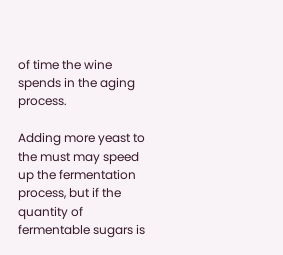of time the wine spends in the aging process.

Adding more yeast to the must may speed up the fermentation process, but if the quantity of fermentable sugars is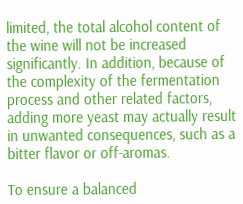limited, the total alcohol content of the wine will not be increased significantly. In addition, because of the complexity of the fermentation process and other related factors, adding more yeast may actually result in unwanted consequences, such as a bitter flavor or off-aromas.

To ensure a balanced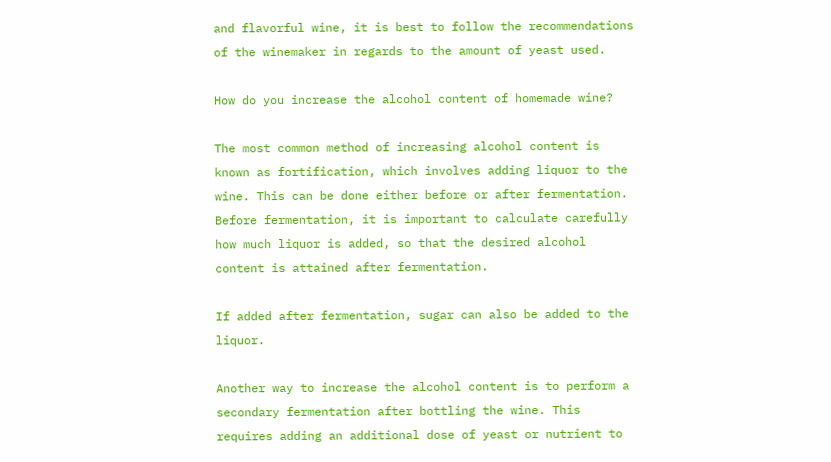and flavorful wine, it is best to follow the recommendations of the winemaker in regards to the amount of yeast used.

How do you increase the alcohol content of homemade wine?

The most common method of increasing alcohol content is known as fortification, which involves adding liquor to the wine. This can be done either before or after fermentation. Before fermentation, it is important to calculate carefully how much liquor is added, so that the desired alcohol content is attained after fermentation.

If added after fermentation, sugar can also be added to the liquor.

Another way to increase the alcohol content is to perform a secondary fermentation after bottling the wine. This requires adding an additional dose of yeast or nutrient to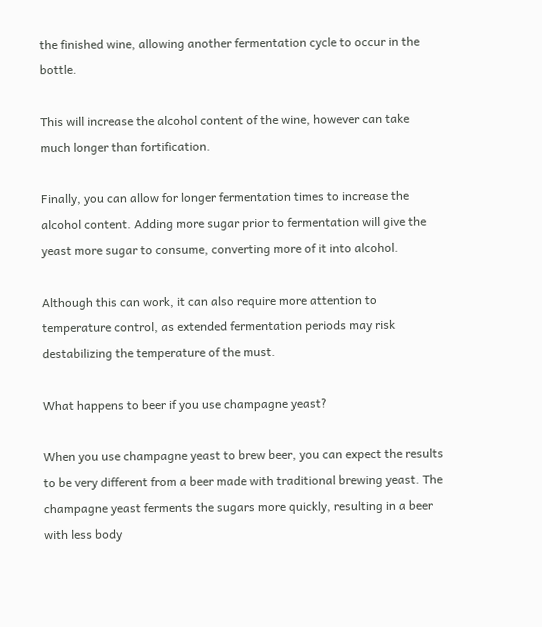the finished wine, allowing another fermentation cycle to occur in the bottle.

This will increase the alcohol content of the wine, however can take much longer than fortification.

Finally, you can allow for longer fermentation times to increase the alcohol content. Adding more sugar prior to fermentation will give the yeast more sugar to consume, converting more of it into alcohol.

Although this can work, it can also require more attention to temperature control, as extended fermentation periods may risk destabilizing the temperature of the must.

What happens to beer if you use champagne yeast?

When you use champagne yeast to brew beer, you can expect the results to be very different from a beer made with traditional brewing yeast. The champagne yeast ferments the sugars more quickly, resulting in a beer with less body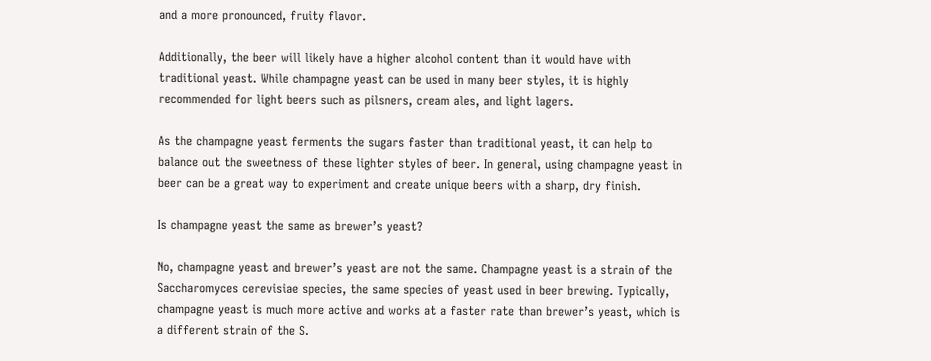and a more pronounced, fruity flavor.

Additionally, the beer will likely have a higher alcohol content than it would have with traditional yeast. While champagne yeast can be used in many beer styles, it is highly recommended for light beers such as pilsners, cream ales, and light lagers.

As the champagne yeast ferments the sugars faster than traditional yeast, it can help to balance out the sweetness of these lighter styles of beer. In general, using champagne yeast in beer can be a great way to experiment and create unique beers with a sharp, dry finish.

Is champagne yeast the same as brewer’s yeast?

No, champagne yeast and brewer’s yeast are not the same. Champagne yeast is a strain of the Saccharomyces cerevisiae species, the same species of yeast used in beer brewing. Typically, champagne yeast is much more active and works at a faster rate than brewer’s yeast, which is a different strain of the S.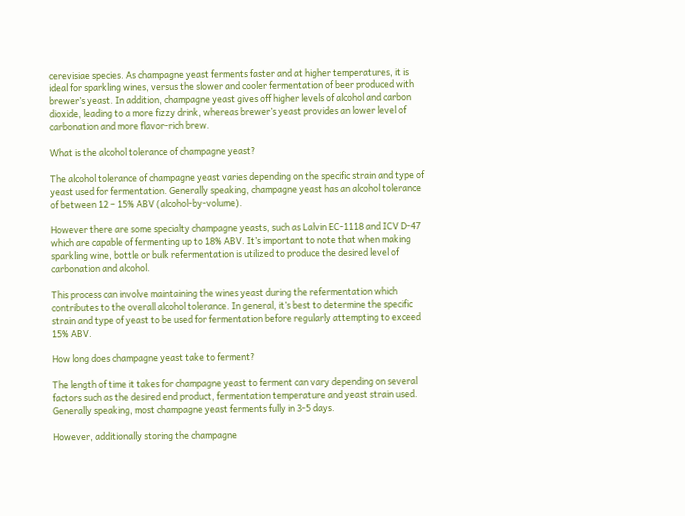cerevisiae species. As champagne yeast ferments faster and at higher temperatures, it is ideal for sparkling wines, versus the slower and cooler fermentation of beer produced with brewer’s yeast. In addition, champagne yeast gives off higher levels of alcohol and carbon dioxide, leading to a more fizzy drink, whereas brewer’s yeast provides an lower level of carbonation and more flavor-rich brew.

What is the alcohol tolerance of champagne yeast?

The alcohol tolerance of champagne yeast varies depending on the specific strain and type of yeast used for fermentation. Generally speaking, champagne yeast has an alcohol tolerance of between 12 – 15% ABV (alcohol-by-volume).

However there are some specialty champagne yeasts, such as Lalvin EC-1118 and ICV D-47 which are capable of fermenting up to 18% ABV. It’s important to note that when making sparkling wine, bottle or bulk refermentation is utilized to produce the desired level of carbonation and alcohol.

This process can involve maintaining the wines yeast during the refermentation which contributes to the overall alcohol tolerance. In general, it’s best to determine the specific strain and type of yeast to be used for fermentation before regularly attempting to exceed 15% ABV.

How long does champagne yeast take to ferment?

The length of time it takes for champagne yeast to ferment can vary depending on several factors such as the desired end product, fermentation temperature and yeast strain used. Generally speaking, most champagne yeast ferments fully in 3-5 days.

However, additionally storing the champagne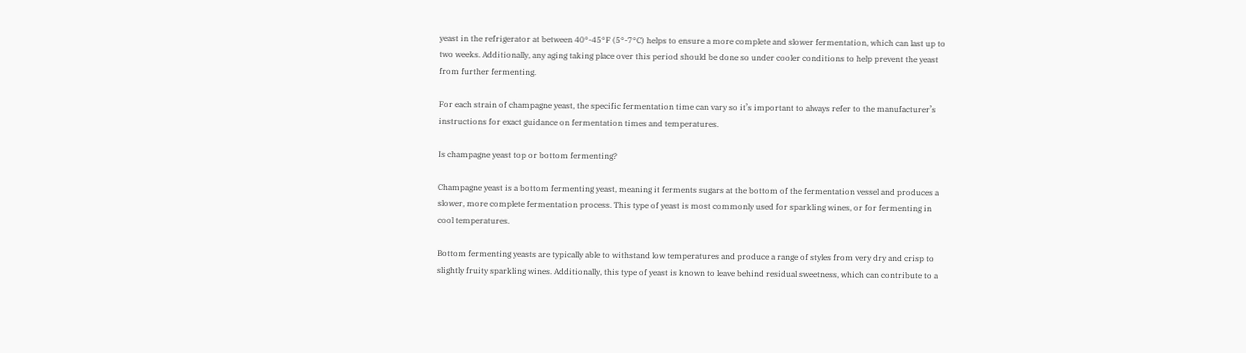yeast in the refrigerator at between 40°-45°F (5°-7°C) helps to ensure a more complete and slower fermentation, which can last up to two weeks. Additionally, any aging taking place over this period should be done so under cooler conditions to help prevent the yeast from further fermenting.

For each strain of champagne yeast, the specific fermentation time can vary so it’s important to always refer to the manufacturer’s instructions for exact guidance on fermentation times and temperatures.

Is champagne yeast top or bottom fermenting?

Champagne yeast is a bottom fermenting yeast, meaning it ferments sugars at the bottom of the fermentation vessel and produces a slower, more complete fermentation process. This type of yeast is most commonly used for sparkling wines, or for fermenting in cool temperatures.

Bottom fermenting yeasts are typically able to withstand low temperatures and produce a range of styles from very dry and crisp to slightly fruity sparkling wines. Additionally, this type of yeast is known to leave behind residual sweetness, which can contribute to a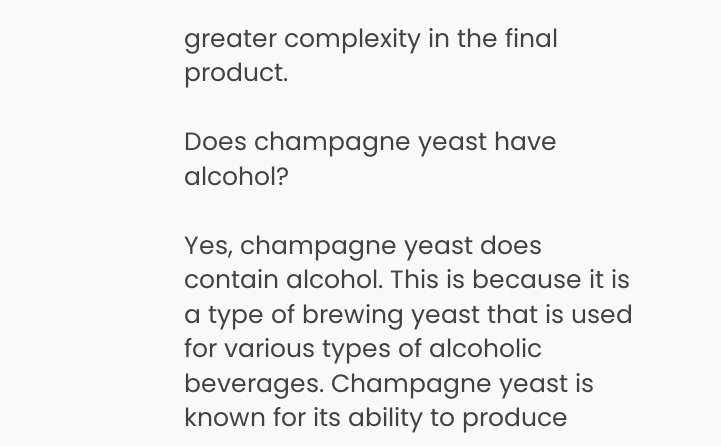greater complexity in the final product.

Does champagne yeast have alcohol?

Yes, champagne yeast does contain alcohol. This is because it is a type of brewing yeast that is used for various types of alcoholic beverages. Champagne yeast is known for its ability to produce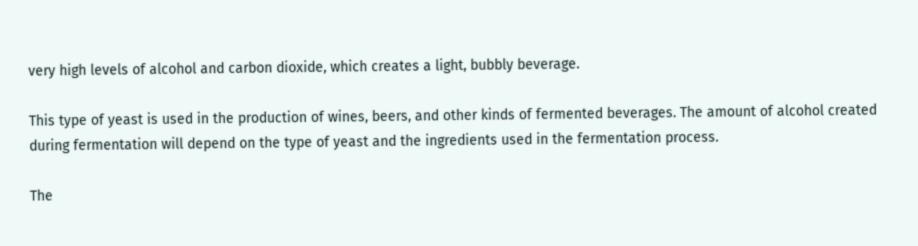very high levels of alcohol and carbon dioxide, which creates a light, bubbly beverage.

This type of yeast is used in the production of wines, beers, and other kinds of fermented beverages. The amount of alcohol created during fermentation will depend on the type of yeast and the ingredients used in the fermentation process.

The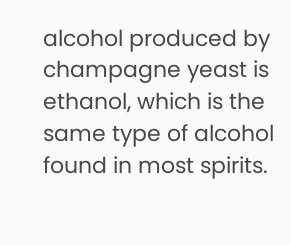alcohol produced by champagne yeast is ethanol, which is the same type of alcohol found in most spirits.